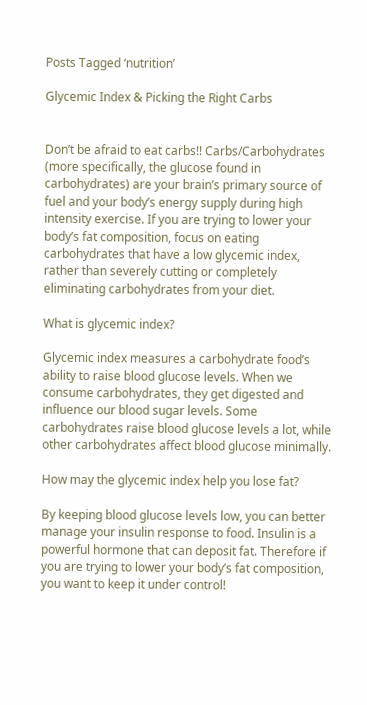Posts Tagged ‘nutrition’

Glycemic Index & Picking the Right Carbs


Don’t be afraid to eat carbs!! Carbs/Carbohydrates (more specifically, the glucose found in carbohydrates) are your brain’s primary source of fuel and your body’s energy supply during high intensity exercise. If you are trying to lower your body’s fat composition, focus on eating carbohydrates that have a low glycemic index, rather than severely cutting or completely eliminating carbohydrates from your diet.

What is glycemic index?

Glycemic index measures a carbohydrate food’s ability to raise blood glucose levels. When we consume carbohydrates, they get digested and influence our blood sugar levels. Some carbohydrates raise blood glucose levels a lot, while other carbohydrates affect blood glucose minimally.

How may the glycemic index help you lose fat?

By keeping blood glucose levels low, you can better manage your insulin response to food. Insulin is a powerful hormone that can deposit fat. Therefore if you are trying to lower your body’s fat composition, you want to keep it under control!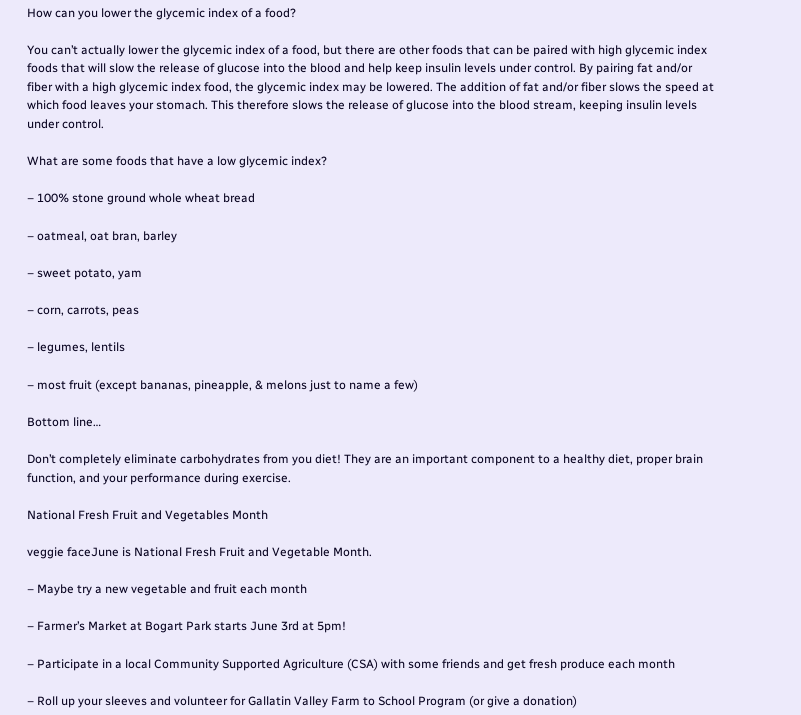How can you lower the glycemic index of a food?

You can’t actually lower the glycemic index of a food, but there are other foods that can be paired with high glycemic index foods that will slow the release of glucose into the blood and help keep insulin levels under control. By pairing fat and/or fiber with a high glycemic index food, the glycemic index may be lowered. The addition of fat and/or fiber slows the speed at which food leaves your stomach. This therefore slows the release of glucose into the blood stream, keeping insulin levels under control.

What are some foods that have a low glycemic index?

– 100% stone ground whole wheat bread

– oatmeal, oat bran, barley

– sweet potato, yam

– corn, carrots, peas

– legumes, lentils

– most fruit (except bananas, pineapple, & melons just to name a few)

Bottom line…

Don’t completely eliminate carbohydrates from you diet! They are an important component to a healthy diet, proper brain function, and your performance during exercise.

National Fresh Fruit and Vegetables Month

veggie faceJune is National Fresh Fruit and Vegetable Month.

– Maybe try a new vegetable and fruit each month

– Farmer’s Market at Bogart Park starts June 3rd at 5pm!

– Participate in a local Community Supported Agriculture (CSA) with some friends and get fresh produce each month

– Roll up your sleeves and volunteer for Gallatin Valley Farm to School Program (or give a donation)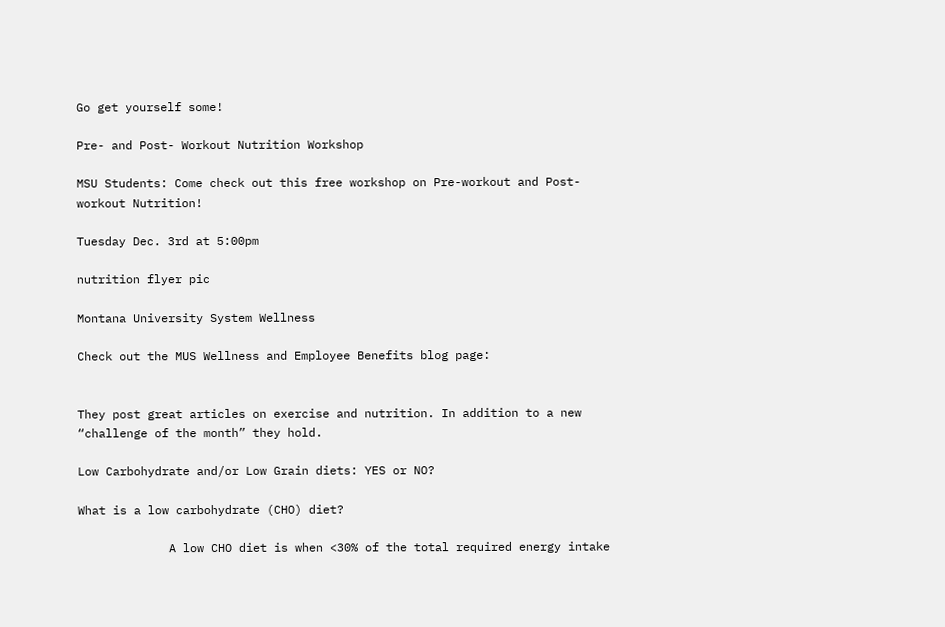Go get yourself some!

Pre- and Post- Workout Nutrition Workshop

MSU Students: Come check out this free workshop on Pre-workout and Post-workout Nutrition!

Tuesday Dec. 3rd at 5:00pm

nutrition flyer pic

Montana University System Wellness

Check out the MUS Wellness and Employee Benefits blog page:


They post great articles on exercise and nutrition. In addition to a new “challenge of the month” they hold.

Low Carbohydrate and/or Low Grain diets: YES or NO?

What is a low carbohydrate (CHO) diet?

             A low CHO diet is when <30% of the total required energy intake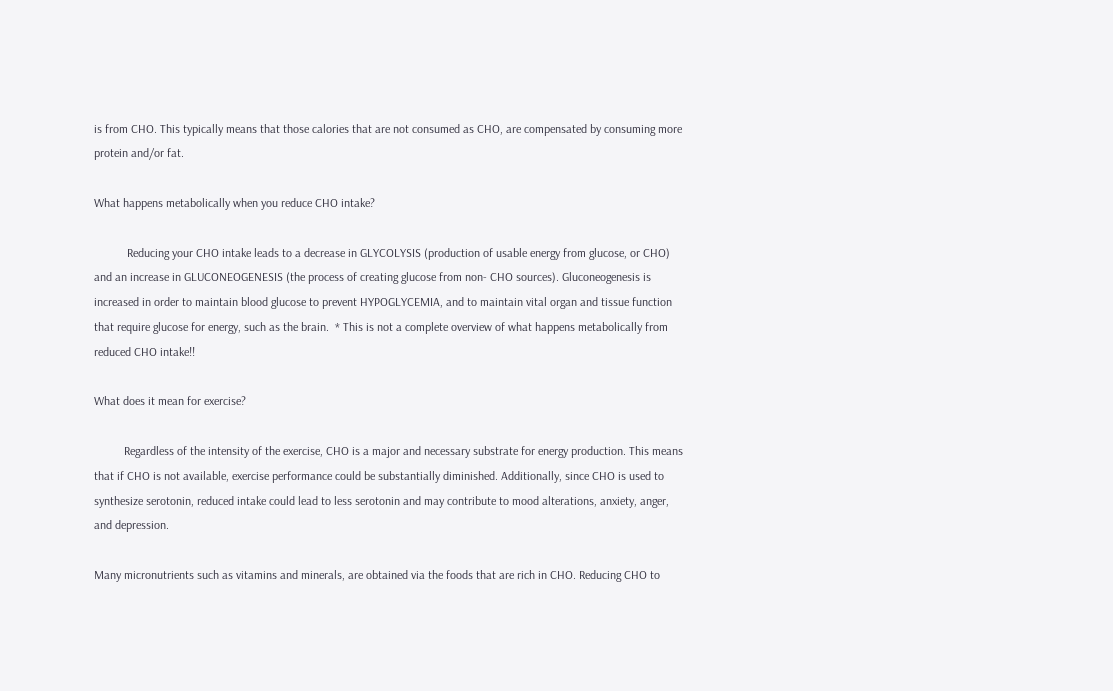is from CHO. This typically means that those calories that are not consumed as CHO, are compensated by consuming more    protein and/or fat.

What happens metabolically when you reduce CHO intake?

           Reducing your CHO intake leads to a decrease in GLYCOLYSIS (production of usable energy from glucose, or CHO) and an increase in GLUCONEOGENESIS (the process of creating glucose from non- CHO sources). Gluconeogenesis is increased in order to maintain blood glucose to prevent HYPOGLYCEMIA, and to maintain vital organ and tissue function that require glucose for energy, such as the brain.  * This is not a complete overview of what happens metabolically from reduced CHO intake!!

What does it mean for exercise?

          Regardless of the intensity of the exercise, CHO is a major and necessary substrate for energy production. This means that if CHO is not available, exercise performance could be substantially diminished. Additionally, since CHO is used to synthesize serotonin, reduced intake could lead to less serotonin and may contribute to mood alterations, anxiety, anger, and depression.

Many micronutrients such as vitamins and minerals, are obtained via the foods that are rich in CHO. Reducing CHO to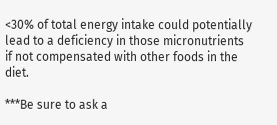<30% of total energy intake could potentially lead to a deficiency in those micronutrients if not compensated with other foods in the diet.

***Be sure to ask a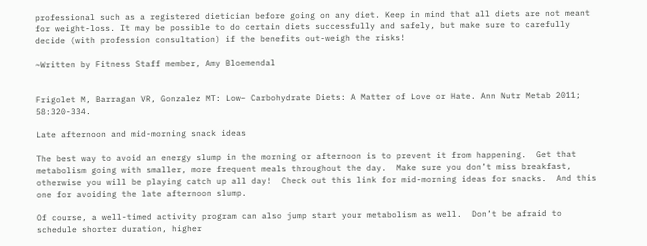professional such as a registered dietician before going on any diet. Keep in mind that all diets are not meant for weight-loss. It may be possible to do certain diets successfully and safely, but make sure to carefully decide (with profession consultation) if the benefits out-weigh the risks!

~Written by Fitness Staff member, Amy Bloemendal


Frigolet M, Barragan VR, Gonzalez MT: Low– Carbohydrate Diets: A Matter of Love or Hate. Ann Nutr Metab 2011; 58:320-334.

Late afternoon and mid-morning snack ideas

The best way to avoid an energy slump in the morning or afternoon is to prevent it from happening.  Get that metabolism going with smaller, more frequent meals throughout the day.  Make sure you don’t miss breakfast, otherwise you will be playing catch up all day!  Check out this link for mid-morning ideas for snacks.  And this one for avoiding the late afternoon slump.

Of course, a well-timed activity program can also jump start your metabolism as well.  Don’t be afraid to schedule shorter duration, higher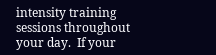intensity training sessions throughout your day.  If your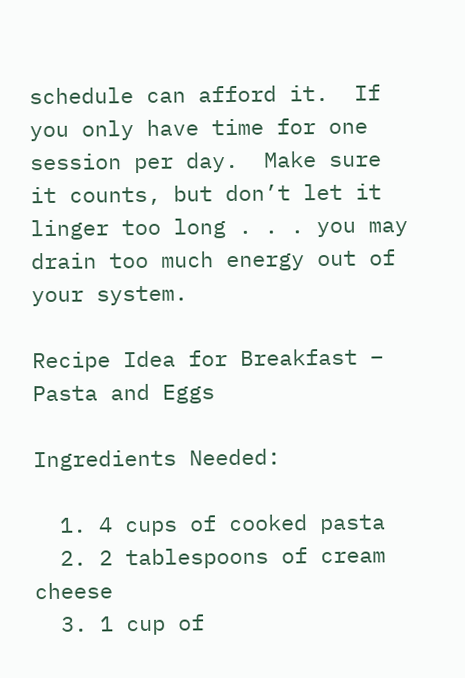schedule can afford it.  If you only have time for one session per day.  Make sure it counts, but don’t let it linger too long . . . you may drain too much energy out of your system.

Recipe Idea for Breakfast – Pasta and Eggs

Ingredients Needed:

  1. 4 cups of cooked pasta
  2. 2 tablespoons of cream cheese
  3. 1 cup of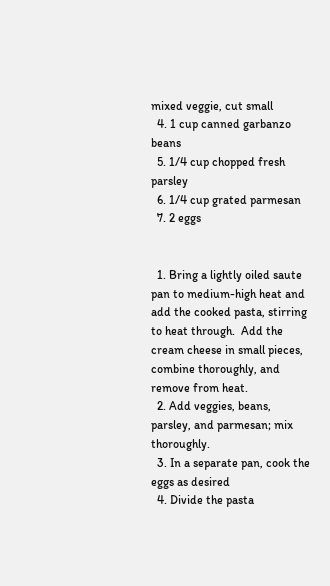mixed veggie, cut small
  4. 1 cup canned garbanzo beans
  5. 1/4 cup chopped fresh parsley
  6. 1/4 cup grated parmesan
  7. 2 eggs


  1. Bring a lightly oiled saute pan to medium-high heat and add the cooked pasta, stirring to heat through.  Add the cream cheese in small pieces, combine thoroughly, and remove from heat.
  2. Add veggies, beans, parsley, and parmesan; mix thoroughly.
  3. In a separate pan, cook the eggs as desired
  4. Divide the pasta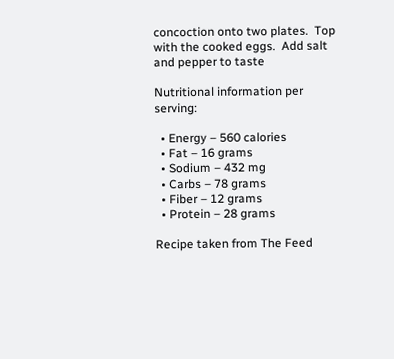concoction onto two plates.  Top with the cooked eggs.  Add salt and pepper to taste

Nutritional information per serving:

  • Energy – 560 calories
  • Fat – 16 grams
  • Sodium – 432 mg
  • Carbs – 78 grams
  • Fiber – 12 grams
  • Protein – 28 grams

Recipe taken from The Feed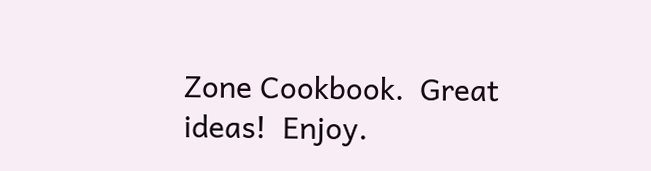Zone Cookbook.  Great ideas!  Enjoy.